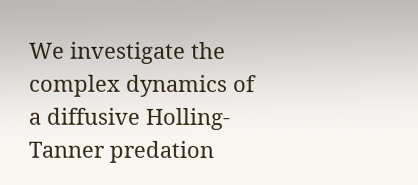We investigate the complex dynamics of a diffusive Holling-Tanner predation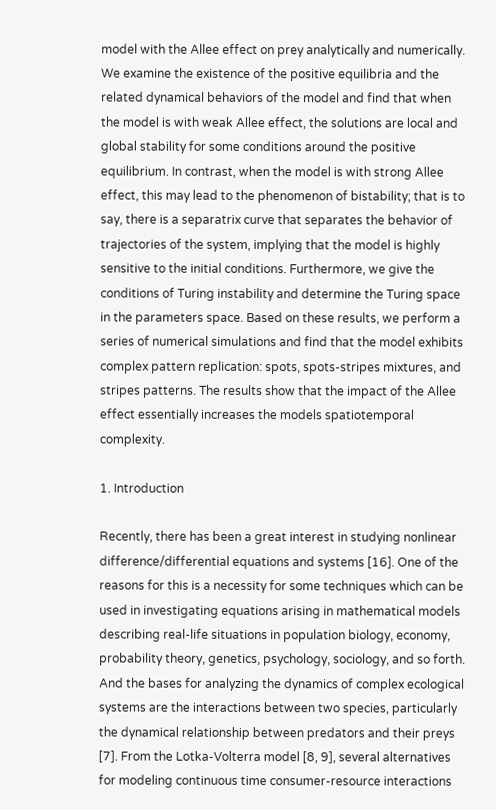model with the Allee effect on prey analytically and numerically. We examine the existence of the positive equilibria and the related dynamical behaviors of the model and find that when the model is with weak Allee effect, the solutions are local and global stability for some conditions around the positive equilibrium. In contrast, when the model is with strong Allee effect, this may lead to the phenomenon of bistability; that is to say, there is a separatrix curve that separates the behavior of trajectories of the system, implying that the model is highly sensitive to the initial conditions. Furthermore, we give the conditions of Turing instability and determine the Turing space in the parameters space. Based on these results, we perform a series of numerical simulations and find that the model exhibits complex pattern replication: spots, spots-stripes mixtures, and stripes patterns. The results show that the impact of the Allee effect essentially increases the models spatiotemporal complexity.

1. Introduction

Recently, there has been a great interest in studying nonlinear difference/differential equations and systems [16]. One of the reasons for this is a necessity for some techniques which can be used in investigating equations arising in mathematical models describing real-life situations in population biology, economy, probability theory, genetics, psychology, sociology, and so forth. And the bases for analyzing the dynamics of complex ecological systems are the interactions between two species, particularly the dynamical relationship between predators and their preys [7]. From the Lotka-Volterra model [8, 9], several alternatives for modeling continuous time consumer-resource interactions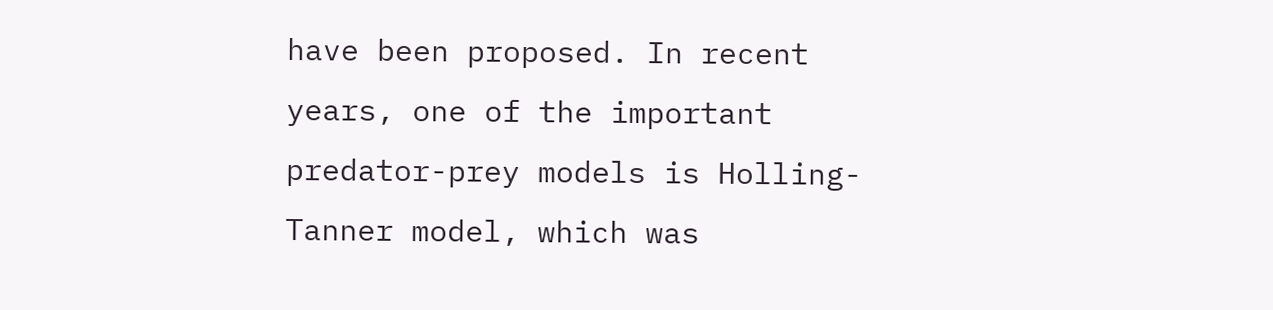have been proposed. In recent years, one of the important predator-prey models is Holling-Tanner model, which was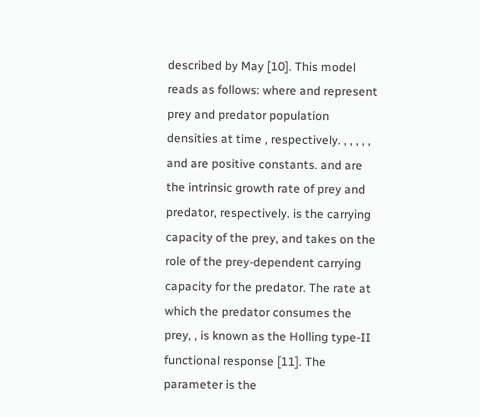described by May [10]. This model reads as follows: where and represent prey and predator population densities at time , respectively. , , , , , and are positive constants. and are the intrinsic growth rate of prey and predator, respectively. is the carrying capacity of the prey, and takes on the role of the prey-dependent carrying capacity for the predator. The rate at which the predator consumes the prey, , is known as the Holling type-II functional response [11]. The parameter is the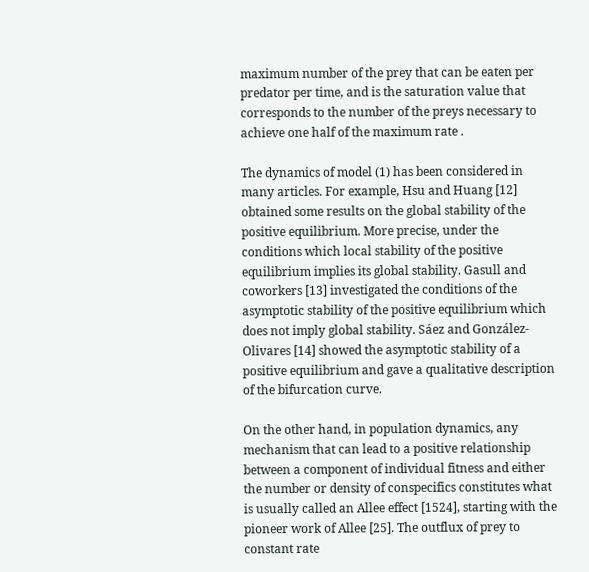maximum number of the prey that can be eaten per predator per time, and is the saturation value that corresponds to the number of the preys necessary to achieve one half of the maximum rate .

The dynamics of model (1) has been considered in many articles. For example, Hsu and Huang [12] obtained some results on the global stability of the positive equilibrium. More precise, under the conditions which local stability of the positive equilibrium implies its global stability. Gasull and coworkers [13] investigated the conditions of the asymptotic stability of the positive equilibrium which does not imply global stability. Sáez and González-Olivares [14] showed the asymptotic stability of a positive equilibrium and gave a qualitative description of the bifurcation curve.

On the other hand, in population dynamics, any mechanism that can lead to a positive relationship between a component of individual fitness and either the number or density of conspecifics constitutes what is usually called an Allee effect [1524], starting with the pioneer work of Allee [25]. The outflux of prey to constant rate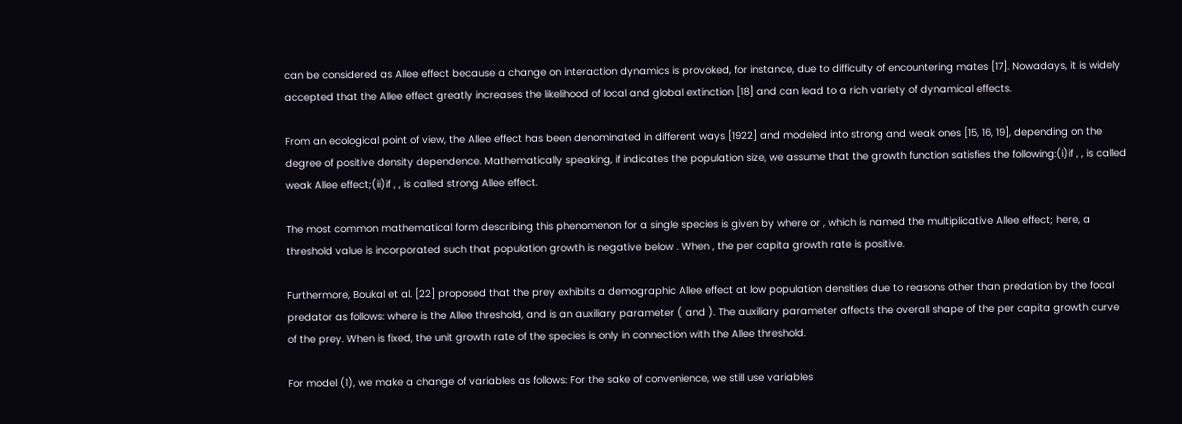can be considered as Allee effect because a change on interaction dynamics is provoked, for instance, due to difficulty of encountering mates [17]. Nowadays, it is widely accepted that the Allee effect greatly increases the likelihood of local and global extinction [18] and can lead to a rich variety of dynamical effects.

From an ecological point of view, the Allee effect has been denominated in different ways [1922] and modeled into strong and weak ones [15, 16, 19], depending on the degree of positive density dependence. Mathematically speaking, if indicates the population size, we assume that the growth function satisfies the following:(i)if , , is called weak Allee effect;(ii)if , , is called strong Allee effect.

The most common mathematical form describing this phenomenon for a single species is given by where or , which is named the multiplicative Allee effect; here, a threshold value is incorporated such that population growth is negative below . When , the per capita growth rate is positive.

Furthermore, Boukal et al. [22] proposed that the prey exhibits a demographic Allee effect at low population densities due to reasons other than predation by the focal predator as follows: where is the Allee threshold, and is an auxiliary parameter ( and ). The auxiliary parameter affects the overall shape of the per capita growth curve of the prey. When is fixed, the unit growth rate of the species is only in connection with the Allee threshold.

For model (1), we make a change of variables as follows: For the sake of convenience, we still use variables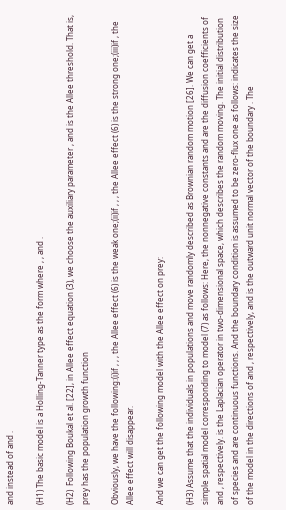and instead of and .

(H1) The basic model is a Holling-Tanner type as the form where , , and .

(H2)  Following Boukal et al. [22], in Allee effect equation (3), we choose the auxiliary parameter , and is the Allee threshold. That is, prey has the population growth function

Obviously, we have the following:(i)if , , , the Allee effect (6) is the weak one;(ii)if , , , the Allee effect (6) is the strong one;(iii)if , the Allee effect will disappear.

And we can get the following model with the Allee effect on prey:

(H3) Assume that the individuals in populations and move randomly described as Brownian random motion [26]. We can get a simple spatial model corresponding to model (7) as follows: Here, the nonnegative constants and are the diffusion coefficients of and , respectively. is the Laplacian operator in two-dimensional space, which describes the random moving. The initial distribution of species and are continuous functions. And the boundary condition is assumed to be zero-flux one as follows: indicates the size of the model in the directions of and , respectively, and is the outward unit normal vector of the boundary . The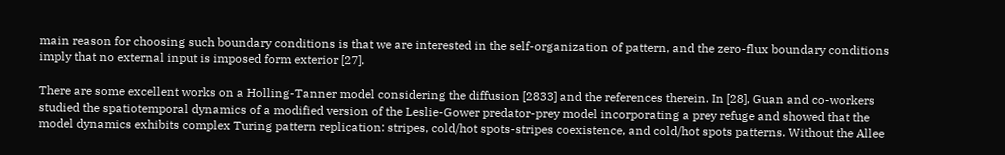main reason for choosing such boundary conditions is that we are interested in the self-organization of pattern, and the zero-flux boundary conditions imply that no external input is imposed form exterior [27].

There are some excellent works on a Holling-Tanner model considering the diffusion [2833] and the references therein. In [28], Guan and co-workers studied the spatiotemporal dynamics of a modified version of the Leslie-Gower predator-prey model incorporating a prey refuge and showed that the model dynamics exhibits complex Turing pattern replication: stripes, cold/hot spots-stripes coexistence, and cold/hot spots patterns. Without the Allee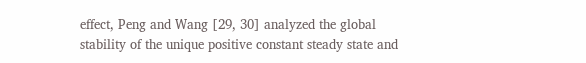effect, Peng and Wang [29, 30] analyzed the global stability of the unique positive constant steady state and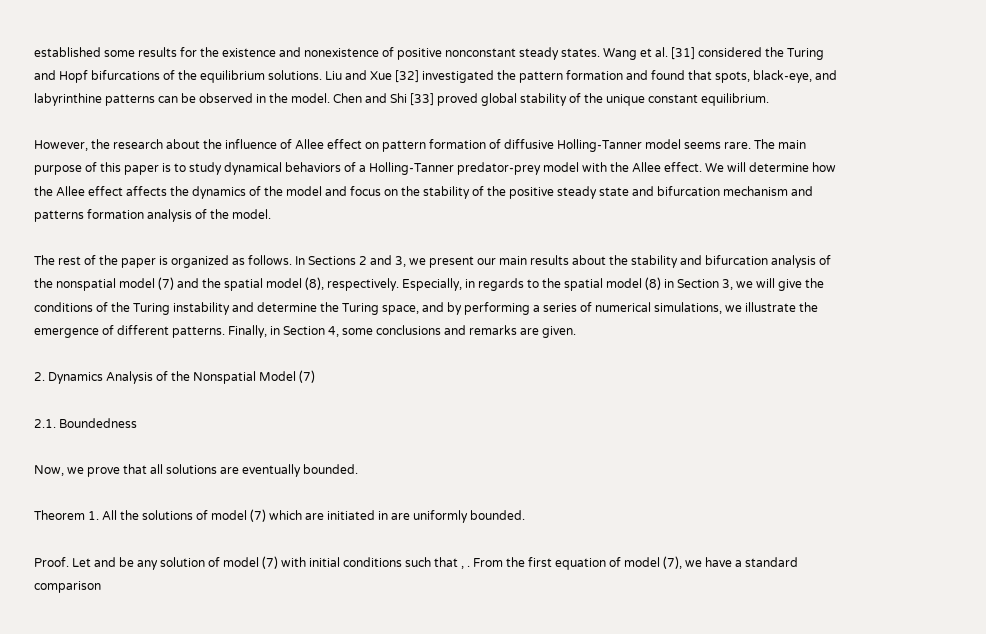established some results for the existence and nonexistence of positive nonconstant steady states. Wang et al. [31] considered the Turing and Hopf bifurcations of the equilibrium solutions. Liu and Xue [32] investigated the pattern formation and found that spots, black-eye, and labyrinthine patterns can be observed in the model. Chen and Shi [33] proved global stability of the unique constant equilibrium.

However, the research about the influence of Allee effect on pattern formation of diffusive Holling-Tanner model seems rare. The main purpose of this paper is to study dynamical behaviors of a Holling-Tanner predator-prey model with the Allee effect. We will determine how the Allee effect affects the dynamics of the model and focus on the stability of the positive steady state and bifurcation mechanism and patterns formation analysis of the model.

The rest of the paper is organized as follows. In Sections 2 and 3, we present our main results about the stability and bifurcation analysis of the nonspatial model (7) and the spatial model (8), respectively. Especially, in regards to the spatial model (8) in Section 3, we will give the conditions of the Turing instability and determine the Turing space, and by performing a series of numerical simulations, we illustrate the emergence of different patterns. Finally, in Section 4, some conclusions and remarks are given.

2. Dynamics Analysis of the Nonspatial Model (7)

2.1. Boundedness

Now, we prove that all solutions are eventually bounded.

Theorem 1. All the solutions of model (7) which are initiated in are uniformly bounded.

Proof. Let and be any solution of model (7) with initial conditions such that , . From the first equation of model (7), we have a standard comparison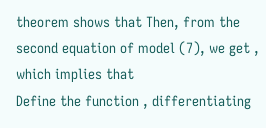theorem shows that Then, from the second equation of model (7), we get , which implies that
Define the function , differentiating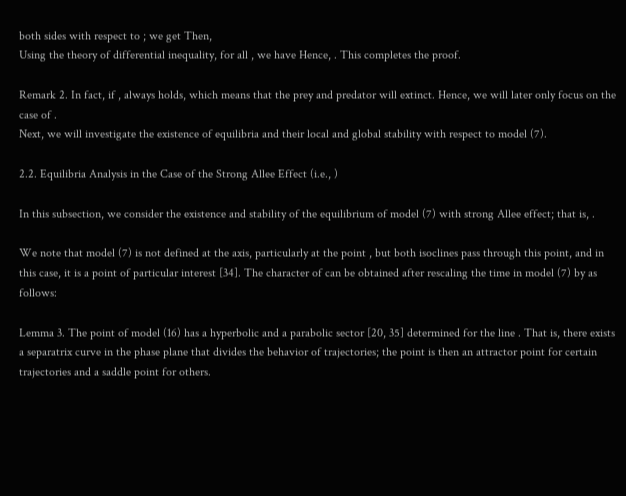both sides with respect to ; we get Then,
Using the theory of differential inequality, for all , we have Hence, . This completes the proof.

Remark 2. In fact, if , always holds, which means that the prey and predator will extinct. Hence, we will later only focus on the case of .
Next, we will investigate the existence of equilibria and their local and global stability with respect to model (7).

2.2. Equilibria Analysis in the Case of the Strong Allee Effect (i.e., )

In this subsection, we consider the existence and stability of the equilibrium of model (7) with strong Allee effect; that is, .

We note that model (7) is not defined at the axis, particularly at the point , but both isoclines pass through this point, and in this case, it is a point of particular interest [34]. The character of can be obtained after rescaling the time in model (7) by as follows:

Lemma 3. The point of model (16) has a hyperbolic and a parabolic sector [20, 35] determined for the line . That is, there exists a separatrix curve in the phase plane that divides the behavior of trajectories; the point is then an attractor point for certain trajectories and a saddle point for others.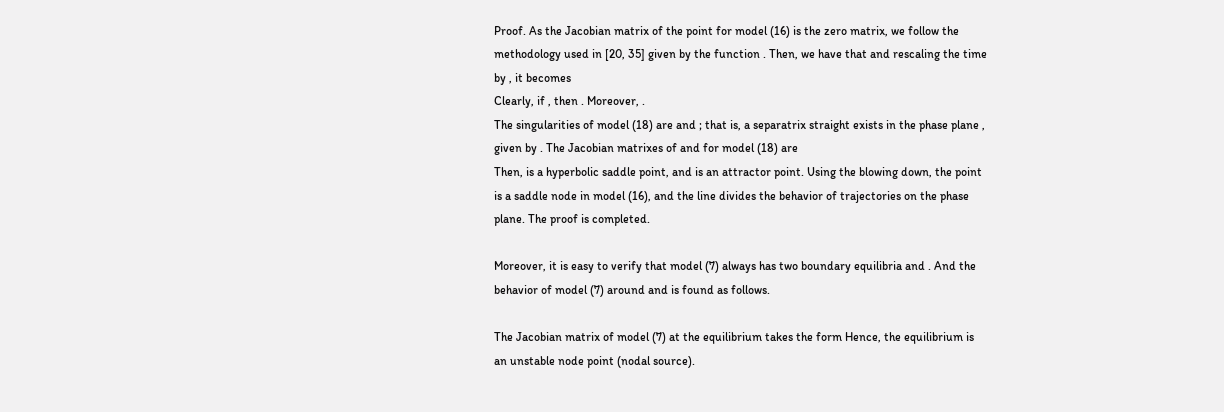Proof. As the Jacobian matrix of the point for model (16) is the zero matrix, we follow the methodology used in [20, 35] given by the function . Then, we have that and rescaling the time by , it becomes
Clearly, if , then . Moreover, .
The singularities of model (18) are and ; that is, a separatrix straight exists in the phase plane , given by . The Jacobian matrixes of and for model (18) are
Then, is a hyperbolic saddle point, and is an attractor point. Using the blowing down, the point is a saddle node in model (16), and the line divides the behavior of trajectories on the phase plane. The proof is completed.

Moreover, it is easy to verify that model (7) always has two boundary equilibria and . And the behavior of model (7) around and is found as follows.

The Jacobian matrix of model (7) at the equilibrium takes the form Hence, the equilibrium is an unstable node point (nodal source).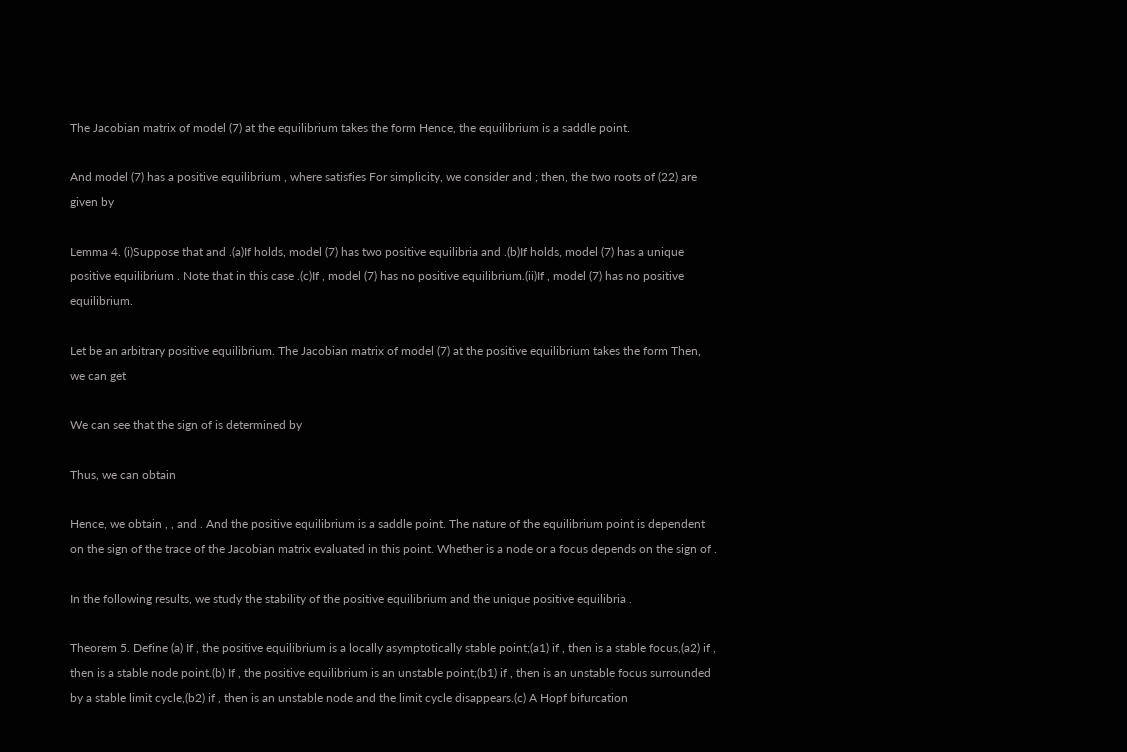The Jacobian matrix of model (7) at the equilibrium takes the form Hence, the equilibrium is a saddle point.

And model (7) has a positive equilibrium , where satisfies For simplicity, we consider and ; then, the two roots of (22) are given by

Lemma 4. (i)Suppose that and .(a)If holds, model (7) has two positive equilibria and .(b)If holds, model (7) has a unique positive equilibrium . Note that in this case .(c)If , model (7) has no positive equilibrium.(ii)If , model (7) has no positive equilibrium.

Let be an arbitrary positive equilibrium. The Jacobian matrix of model (7) at the positive equilibrium takes the form Then, we can get

We can see that the sign of is determined by

Thus, we can obtain

Hence, we obtain , , and . And the positive equilibrium is a saddle point. The nature of the equilibrium point is dependent on the sign of the trace of the Jacobian matrix evaluated in this point. Whether is a node or a focus depends on the sign of .

In the following results, we study the stability of the positive equilibrium and the unique positive equilibria .

Theorem 5. Define (a) If , the positive equilibrium is a locally asymptotically stable point;(a1) if , then is a stable focus,(a2) if , then is a stable node point.(b) If , the positive equilibrium is an unstable point;(b1) if , then is an unstable focus surrounded by a stable limit cycle,(b2) if , then is an unstable node and the limit cycle disappears.(c) A Hopf bifurcation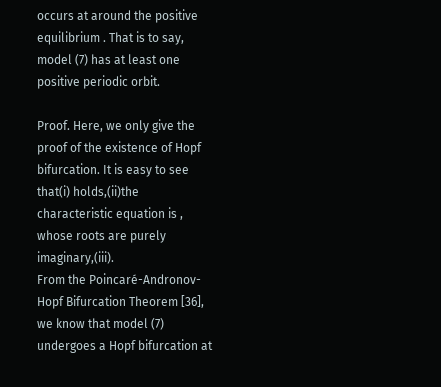occurs at around the positive equilibrium . That is to say, model (7) has at least one positive periodic orbit.

Proof. Here, we only give the proof of the existence of Hopf bifurcation. It is easy to see that(i) holds,(ii)the characteristic equation is , whose roots are purely imaginary,(iii).
From the Poincaré-Andronov-Hopf Bifurcation Theorem [36], we know that model (7) undergoes a Hopf bifurcation at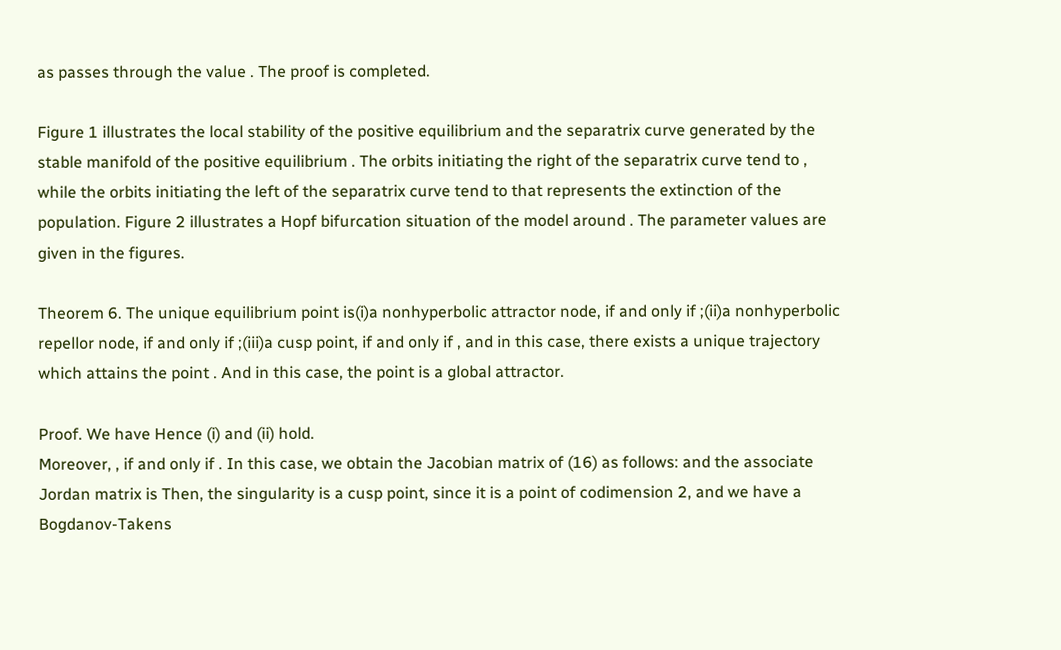as passes through the value . The proof is completed.

Figure 1 illustrates the local stability of the positive equilibrium and the separatrix curve generated by the stable manifold of the positive equilibrium . The orbits initiating the right of the separatrix curve tend to , while the orbits initiating the left of the separatrix curve tend to that represents the extinction of the population. Figure 2 illustrates a Hopf bifurcation situation of the model around . The parameter values are given in the figures.

Theorem 6. The unique equilibrium point is(i)a nonhyperbolic attractor node, if and only if ;(ii)a nonhyperbolic repellor node, if and only if ;(iii)a cusp point, if and only if , and in this case, there exists a unique trajectory which attains the point . And in this case, the point is a global attractor.

Proof. We have Hence (i) and (ii) hold.
Moreover, , if and only if . In this case, we obtain the Jacobian matrix of (16) as follows: and the associate Jordan matrix is Then, the singularity is a cusp point, since it is a point of codimension 2, and we have a Bogdanov-Takens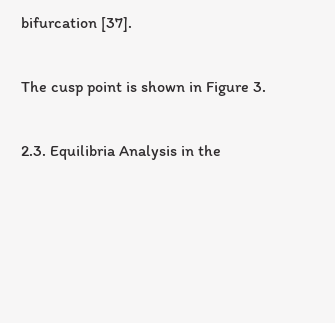bifurcation [37].

The cusp point is shown in Figure 3.

2.3. Equilibria Analysis in the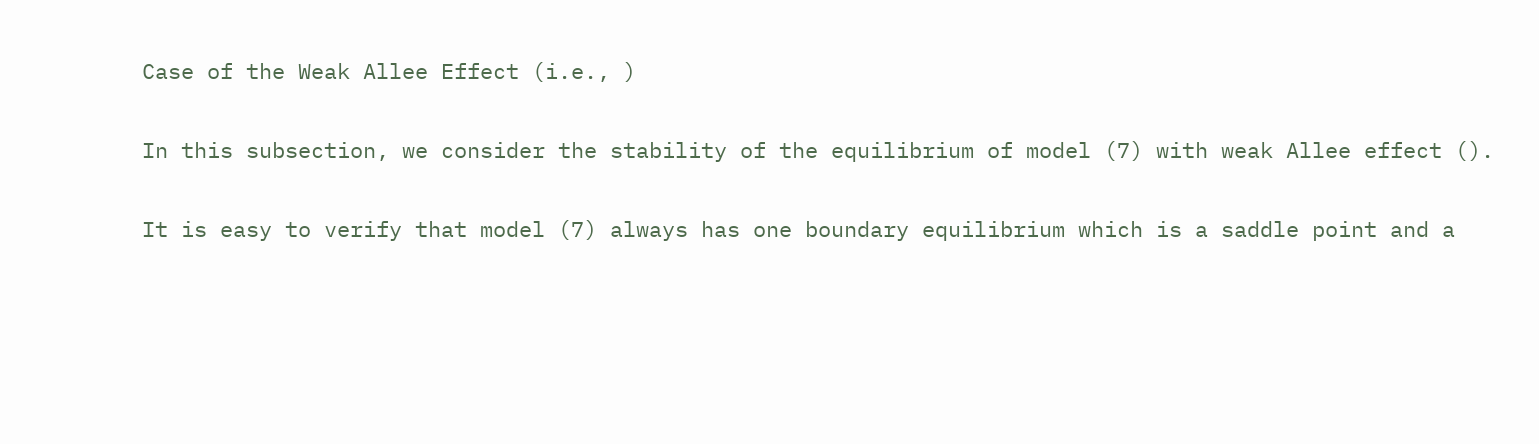Case of the Weak Allee Effect (i.e., )

In this subsection, we consider the stability of the equilibrium of model (7) with weak Allee effect ().

It is easy to verify that model (7) always has one boundary equilibrium which is a saddle point and a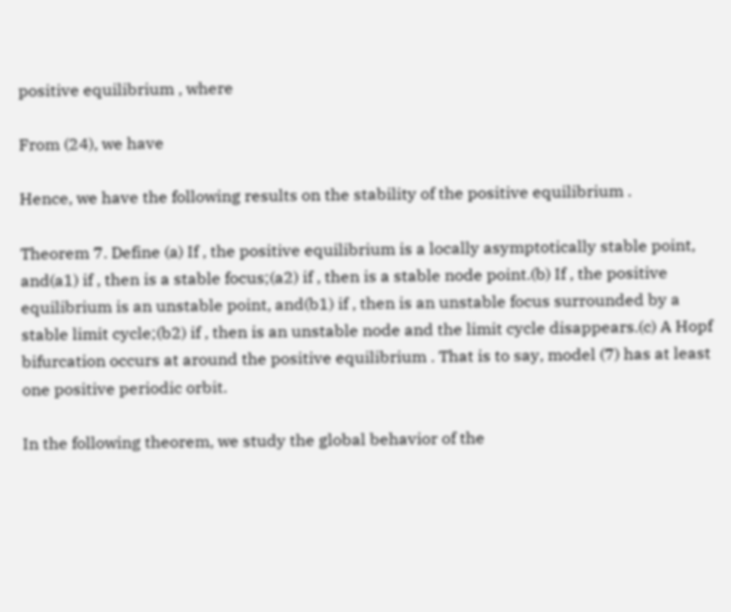positive equilibrium , where

From (24), we have

Hence, we have the following results on the stability of the positive equilibrium .

Theorem 7. Define (a) If , the positive equilibrium is a locally asymptotically stable point, and(a1) if , then is a stable focus;(a2) if , then is a stable node point.(b) If , the positive equilibrium is an unstable point, and(b1) if , then is an unstable focus surrounded by a stable limit cycle;(b2) if , then is an unstable node and the limit cycle disappears.(c) A Hopf bifurcation occurs at around the positive equilibrium . That is to say, model (7) has at least one positive periodic orbit.

In the following theorem, we study the global behavior of the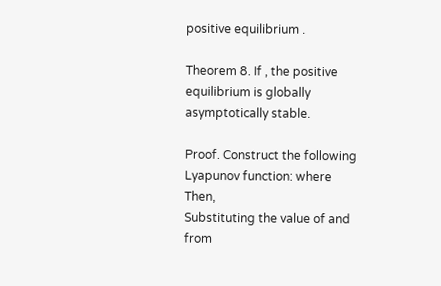positive equilibrium .

Theorem 8. If , the positive equilibrium is globally asymptotically stable.

Proof. Construct the following Lyapunov function: where Then,
Substituting the value of and from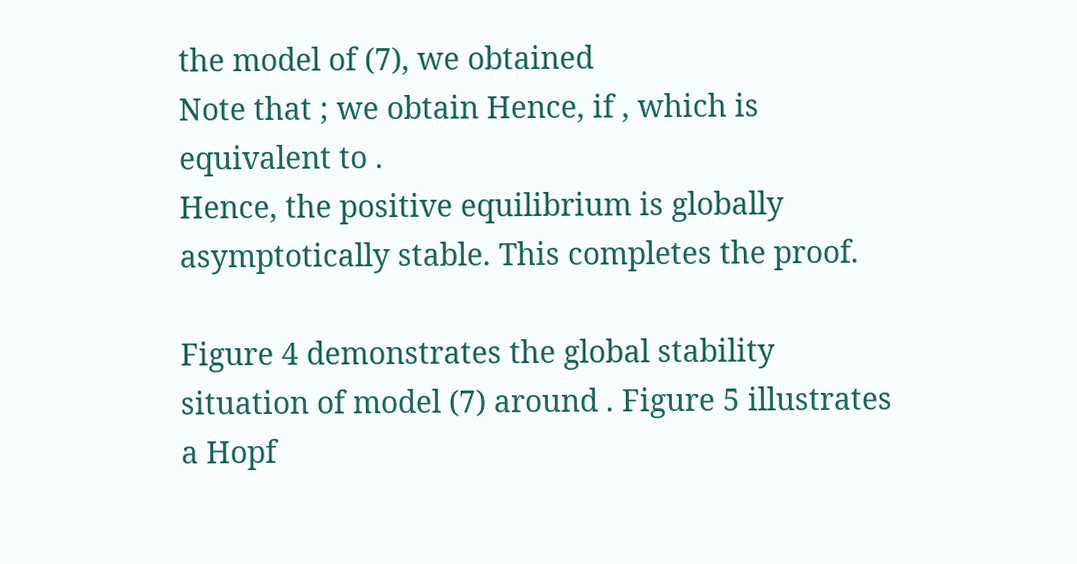the model of (7), we obtained
Note that ; we obtain Hence, if , which is equivalent to .
Hence, the positive equilibrium is globally asymptotically stable. This completes the proof.

Figure 4 demonstrates the global stability situation of model (7) around . Figure 5 illustrates a Hopf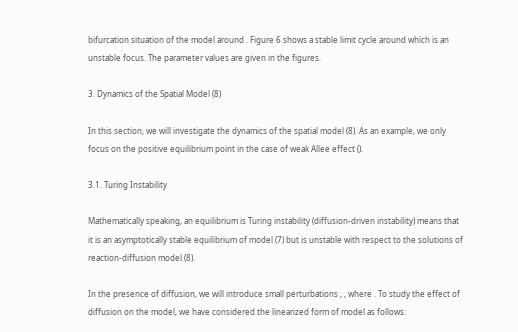bifurcation situation of the model around . Figure 6 shows a stable limit cycle around which is an unstable focus. The parameter values are given in the figures.

3. Dynamics of the Spatial Model (8)

In this section, we will investigate the dynamics of the spatial model (8). As an example, we only focus on the positive equilibrium point in the case of weak Allee effect ().

3.1. Turing Instability

Mathematically speaking, an equilibrium is Turing instability (diffusion-driven instability) means that it is an asymptotically stable equilibrium of model (7) but is unstable with respect to the solutions of reaction-diffusion model (8).

In the presence of diffusion, we will introduce small perturbations , , where . To study the effect of diffusion on the model, we have considered the linearized form of model as follows: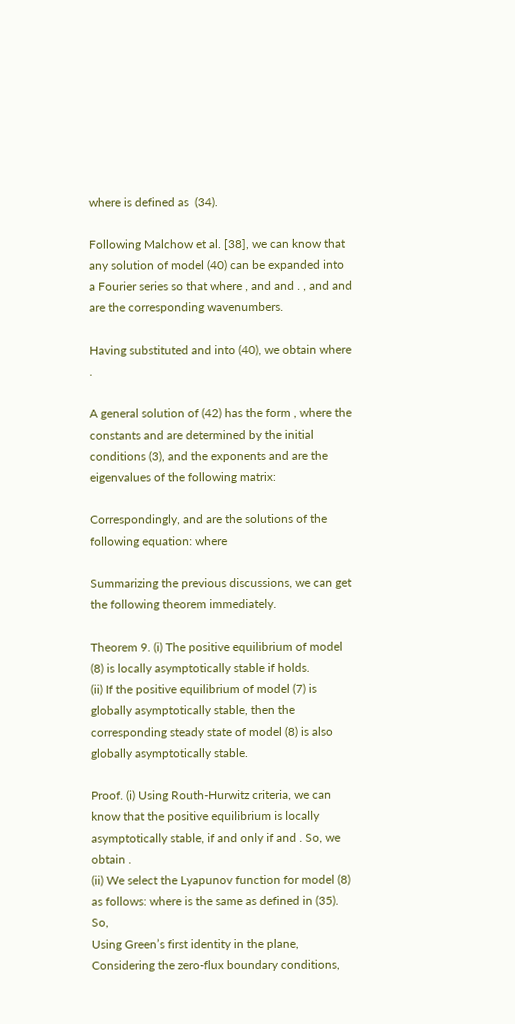where is defined as  (34).

Following Malchow et al. [38], we can know that any solution of model (40) can be expanded into a Fourier series so that where , and and . , and and are the corresponding wavenumbers.

Having substituted and into (40), we obtain where .

A general solution of (42) has the form , where the constants and are determined by the initial conditions (3), and the exponents and are the eigenvalues of the following matrix:

Correspondingly, and are the solutions of the following equation: where

Summarizing the previous discussions, we can get the following theorem immediately.

Theorem 9. (i) The positive equilibrium of model (8) is locally asymptotically stable if holds.
(ii) If the positive equilibrium of model (7) is globally asymptotically stable, then the corresponding steady state of model (8) is also globally asymptotically stable.

Proof. (i) Using Routh-Hurwitz criteria, we can know that the positive equilibrium is locally asymptotically stable, if and only if and . So, we obtain .
(ii) We select the Lyapunov function for model (8) as follows: where is the same as defined in (35). So,
Using Green’s first identity in the plane, Considering the zero-flux boundary conditions,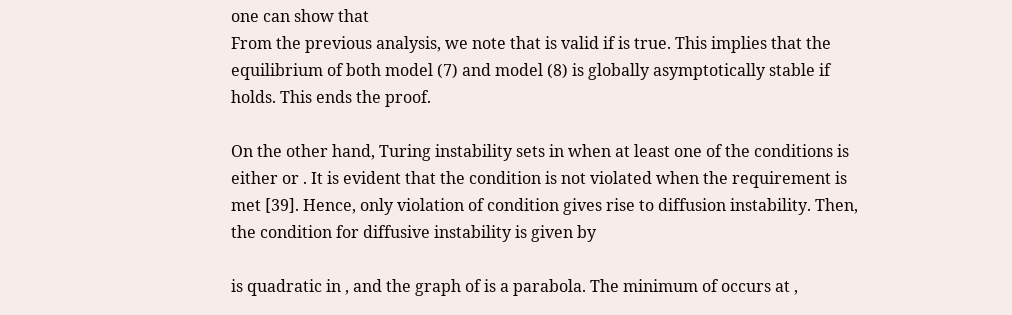one can show that
From the previous analysis, we note that is valid if is true. This implies that the equilibrium of both model (7) and model (8) is globally asymptotically stable if holds. This ends the proof.

On the other hand, Turing instability sets in when at least one of the conditions is either or . It is evident that the condition is not violated when the requirement is met [39]. Hence, only violation of condition gives rise to diffusion instability. Then, the condition for diffusive instability is given by

is quadratic in , and the graph of is a parabola. The minimum of occurs at ,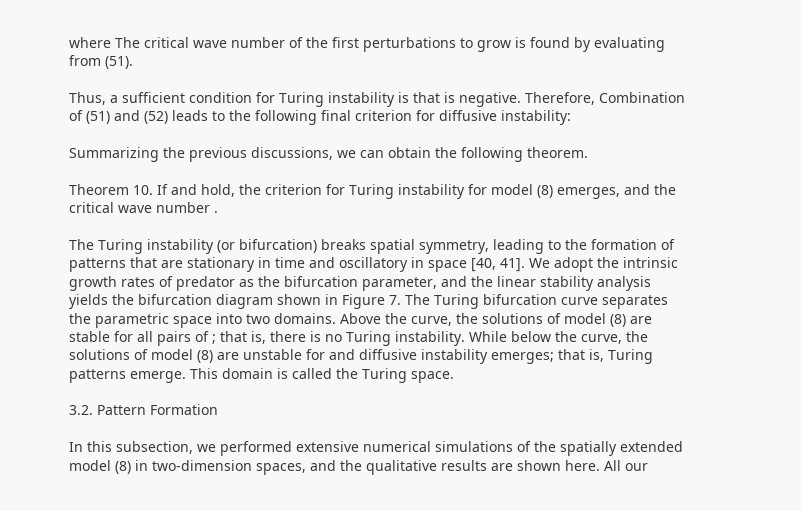where The critical wave number of the first perturbations to grow is found by evaluating from (51).

Thus, a sufficient condition for Turing instability is that is negative. Therefore, Combination of (51) and (52) leads to the following final criterion for diffusive instability:

Summarizing the previous discussions, we can obtain the following theorem.

Theorem 10. If and hold, the criterion for Turing instability for model (8) emerges, and the critical wave number .

The Turing instability (or bifurcation) breaks spatial symmetry, leading to the formation of patterns that are stationary in time and oscillatory in space [40, 41]. We adopt the intrinsic growth rates of predator as the bifurcation parameter, and the linear stability analysis yields the bifurcation diagram shown in Figure 7. The Turing bifurcation curve separates the parametric space into two domains. Above the curve, the solutions of model (8) are stable for all pairs of ; that is, there is no Turing instability. While below the curve, the solutions of model (8) are unstable for and diffusive instability emerges; that is, Turing patterns emerge. This domain is called the Turing space.

3.2. Pattern Formation

In this subsection, we performed extensive numerical simulations of the spatially extended model (8) in two-dimension spaces, and the qualitative results are shown here. All our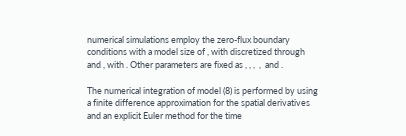numerical simulations employ the zero-flux boundary conditions with a model size of , with discretized through and , with . Other parameters are fixed as , , ,  ,  and .

The numerical integration of model (8) is performed by using a finite difference approximation for the spatial derivatives and an explicit Euler method for the time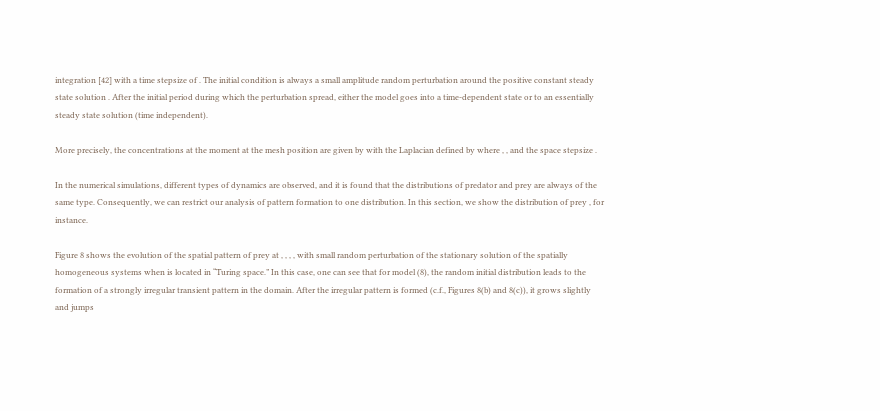integration [42] with a time stepsize of . The initial condition is always a small amplitude random perturbation around the positive constant steady state solution . After the initial period during which the perturbation spread, either the model goes into a time-dependent state or to an essentially steady state solution (time independent).

More precisely, the concentrations at the moment at the mesh position are given by with the Laplacian defined by where , , and the space stepsize .

In the numerical simulations, different types of dynamics are observed, and it is found that the distributions of predator and prey are always of the same type. Consequently, we can restrict our analysis of pattern formation to one distribution. In this section, we show the distribution of prey , for instance.

Figure 8 shows the evolution of the spatial pattern of prey at , , , , with small random perturbation of the stationary solution of the spatially homogeneous systems when is located in “Turing space.” In this case, one can see that for model (8), the random initial distribution leads to the formation of a strongly irregular transient pattern in the domain. After the irregular pattern is formed (c.f., Figures 8(b) and 8(c)), it grows slightly and jumps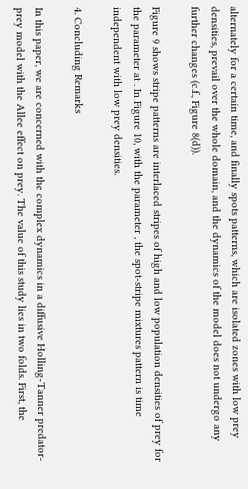alternately for a certain time, and finally spots patterns, which are isolated zones with low prey densities, prevail over the whole domain, and the dynamics of the model does not undergo any further changes (c.f., Figure 8(d)).

Figure 9 shows stripe patterns are interlaced stripes of high and low population densities of prey for the parameter at . In Figure 10, with the parameter , the spot-stripe mixtures pattern is time independent with low prey densities.

4. Concluding Remarks

In this paper, we are concerned with the complex dynamics in a diffusive Holling-Tanner predator-prey model with the Allee effect on prey. The value of this study lies in two folds. First, the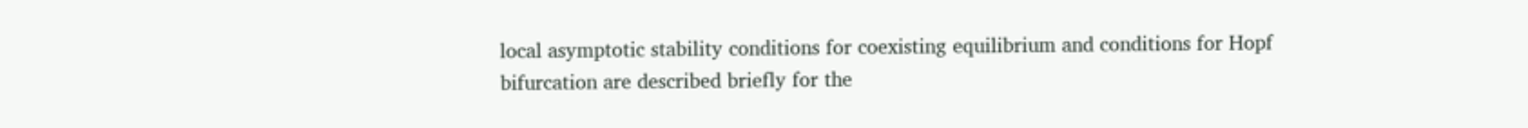local asymptotic stability conditions for coexisting equilibrium and conditions for Hopf bifurcation are described briefly for the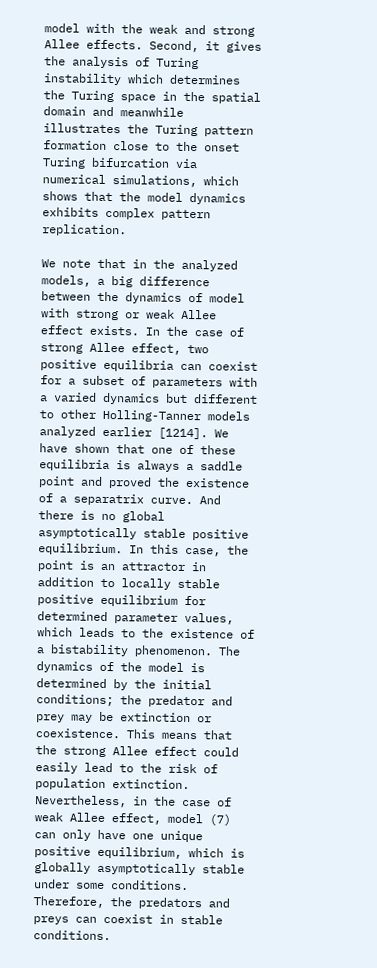model with the weak and strong Allee effects. Second, it gives the analysis of Turing instability which determines the Turing space in the spatial domain and meanwhile illustrates the Turing pattern formation close to the onset Turing bifurcation via numerical simulations, which shows that the model dynamics exhibits complex pattern replication.

We note that in the analyzed models, a big difference between the dynamics of model with strong or weak Allee effect exists. In the case of strong Allee effect, two positive equilibria can coexist for a subset of parameters with a varied dynamics but different to other Holling-Tanner models analyzed earlier [1214]. We have shown that one of these equilibria is always a saddle point and proved the existence of a separatrix curve. And there is no global asymptotically stable positive equilibrium. In this case, the point is an attractor in addition to locally stable positive equilibrium for determined parameter values, which leads to the existence of a bistability phenomenon. The dynamics of the model is determined by the initial conditions; the predator and prey may be extinction or coexistence. This means that the strong Allee effect could easily lead to the risk of population extinction. Nevertheless, in the case of weak Allee effect, model (7) can only have one unique positive equilibrium, which is globally asymptotically stable under some conditions. Therefore, the predators and preys can coexist in stable conditions.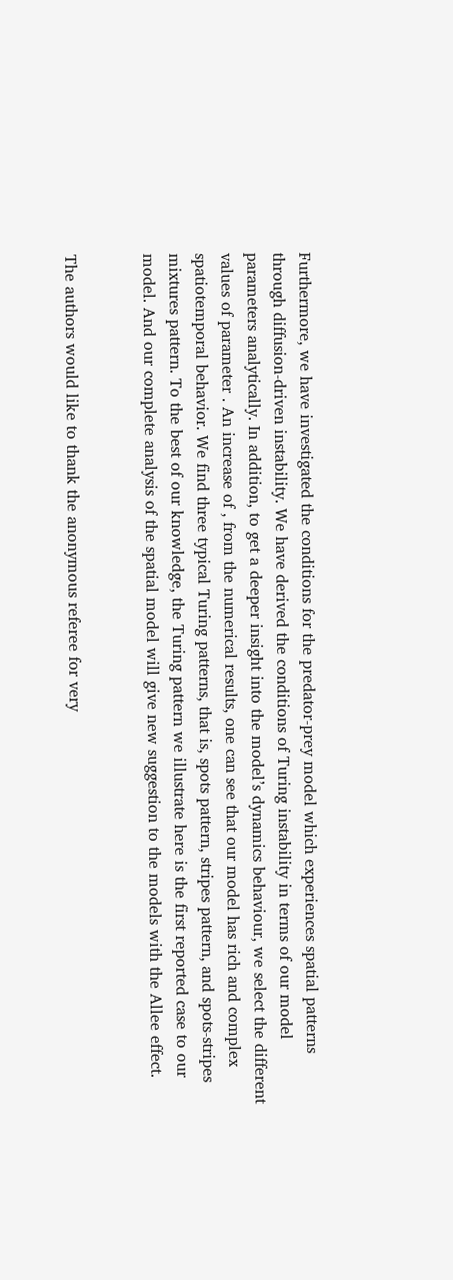Furthermore, we have investigated the conditions for the predator-prey model which experiences spatial patterns through diffusion-driven instability. We have derived the conditions of Turing instability in terms of our model parameters analytically. In addition, to get a deeper insight into the model’s dynamics behaviour, we select the different values of parameter . An increase of , from the numerical results, one can see that our model has rich and complex spatiotemporal behavior. We find three typical Turing patterns, that is, spots pattern, stripes pattern, and spots-stripes mixtures pattern. To the best of our knowledge, the Turing pattern we illustrate here is the first reported case to our model. And our complete analysis of the spatial model will give new suggestion to the models with the Allee effect.


The authors would like to thank the anonymous referee for very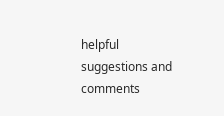helpful suggestions and comments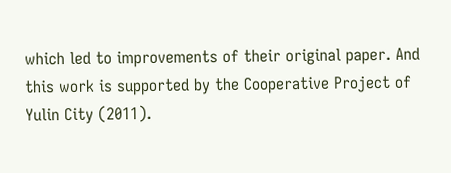which led to improvements of their original paper. And this work is supported by the Cooperative Project of Yulin City (2011).